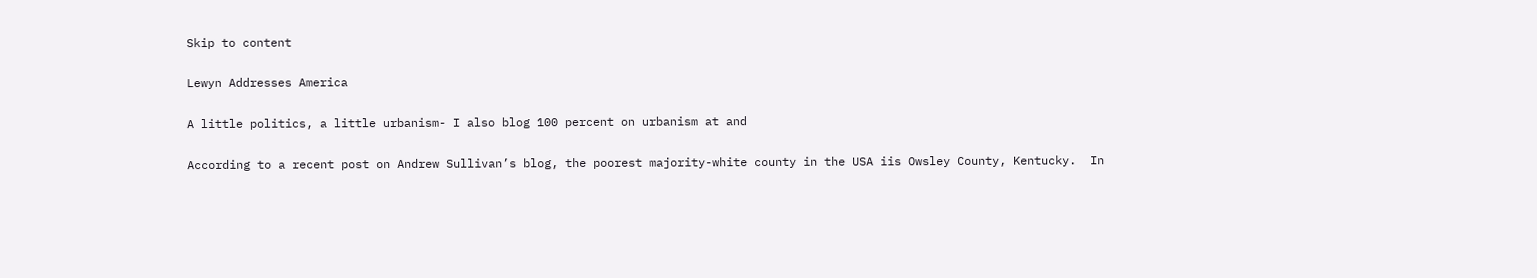Skip to content

Lewyn Addresses America

A little politics, a little urbanism- I also blog 100 percent on urbanism at and

According to a recent post on Andrew Sullivan’s blog, the poorest majority-white county in the USA iis Owsley County, Kentucky.  In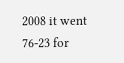2008 it went 76-23 for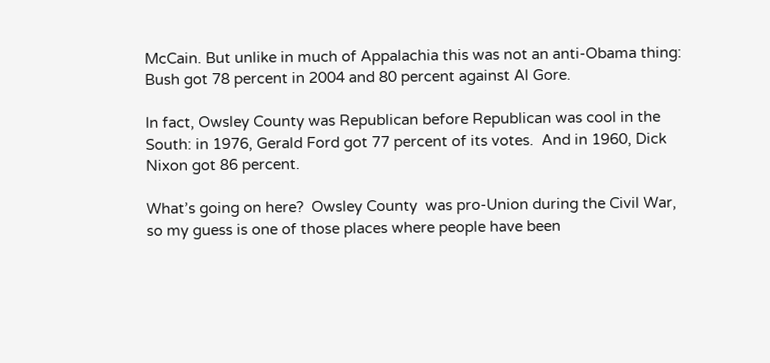McCain. But unlike in much of Appalachia this was not an anti-Obama thing: Bush got 78 percent in 2004 and 80 percent against Al Gore.

In fact, Owsley County was Republican before Republican was cool in the South: in 1976, Gerald Ford got 77 percent of its votes.  And in 1960, Dick Nixon got 86 percent.

What’s going on here?  Owsley County  was pro-Union during the Civil War, so my guess is one of those places where people have been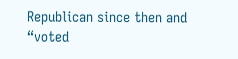Republican since then and “voted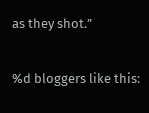as they shot.”


%d bloggers like this: